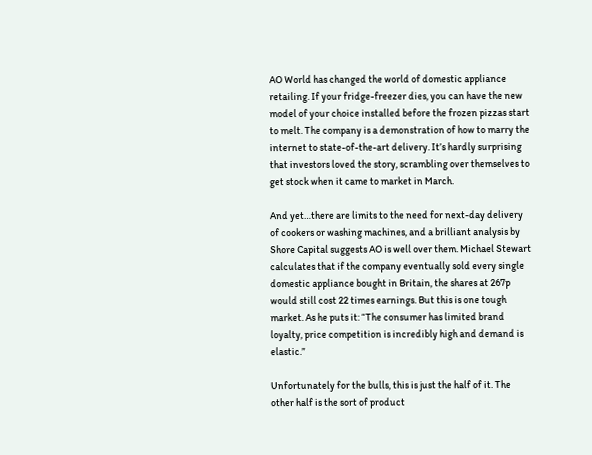AO World has changed the world of domestic appliance retailing. If your fridge-freezer dies, you can have the new model of your choice installed before the frozen pizzas start to melt. The company is a demonstration of how to marry the internet to state-of-the-art delivery. It’s hardly surprising that investors loved the story, scrambling over themselves to get stock when it came to market in March.

And yet…there are limits to the need for next-day delivery of cookers or washing machines, and a brilliant analysis by Shore Capital suggests AO is well over them. Michael Stewart calculates that if the company eventually sold every single domestic appliance bought in Britain, the shares at 267p would still cost 22 times earnings. But this is one tough market. As he puts it: “The consumer has limited brand loyalty, price competition is incredibly high and demand is elastic.”

Unfortunately for the bulls, this is just the half of it. The other half is the sort of product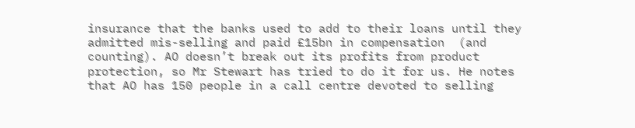insurance that the banks used to add to their loans until they admitted mis-selling and paid £15bn in compensation  (and counting). AO doesn’t break out its profits from product protection, so Mr Stewart has tried to do it for us. He notes that AO has 150 people in a call centre devoted to selling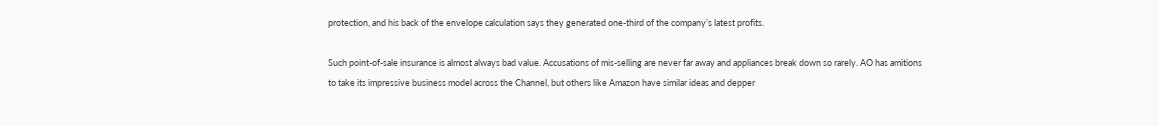protection, and his back of the envelope calculation says they generated one-third of the company’s latest profits.

Such point-of-sale insurance is almost always bad value. Accusations of mis-selling are never far away and appliances break down so rarely. AO has amitions to take its impressive business model across the Channel, but others like Amazon have similar ideas and depper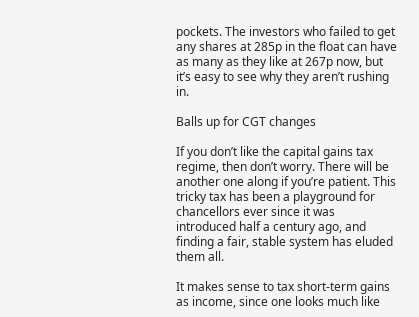pockets. The investors who failed to get any shares at 285p in the float can have as many as they like at 267p now, but it’s easy to see why they aren’t rushing in.

Balls up for CGT changes

If you don’t like the capital gains tax regime, then don’t worry. There will be another one along if you’re patient. This tricky tax has been a playground for chancellors ever since it was introduced half a century ago, and finding a fair, stable system has eluded them all.

It makes sense to tax short-term gains as income, since one looks much like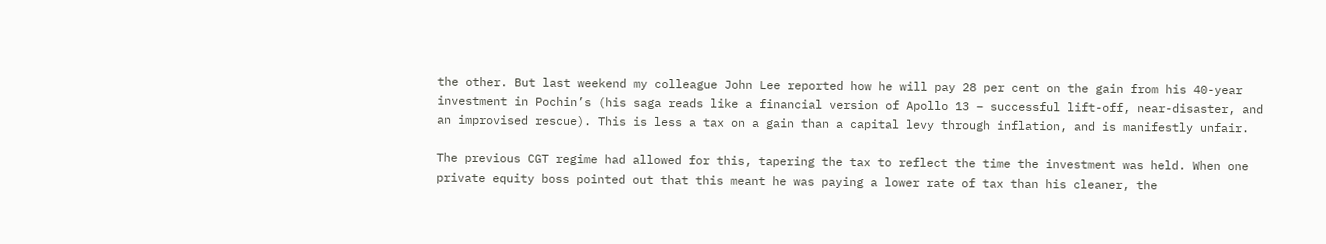the other. But last weekend my colleague John Lee reported how he will pay 28 per cent on the gain from his 40-year investment in Pochin’s (his saga reads like a financial version of Apollo 13 – successful lift-off, near-disaster, and an improvised rescue). This is less a tax on a gain than a capital levy through inflation, and is manifestly unfair.

The previous CGT regime had allowed for this, tapering the tax to reflect the time the investment was held. When one private equity boss pointed out that this meant he was paying a lower rate of tax than his cleaner, the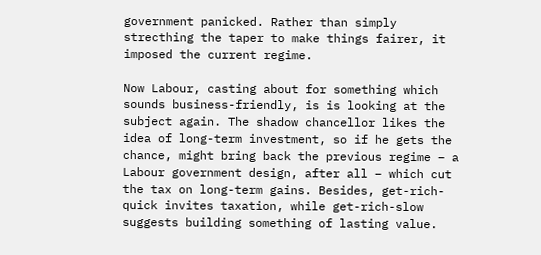government panicked. Rather than simply strecthing the taper to make things fairer, it imposed the current regime.

Now Labour, casting about for something which sounds business-friendly, is is looking at the subject again. The shadow chancellor likes the idea of long-term investment, so if he gets the chance, might bring back the previous regime – a Labour government design, after all – which cut the tax on long-term gains. Besides, get-rich-quick invites taxation, while get-rich-slow suggests building something of lasting value.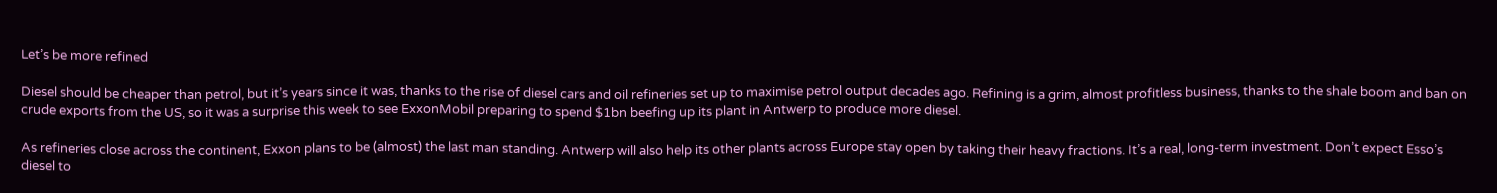Let’s be more refined

Diesel should be cheaper than petrol, but it’s years since it was, thanks to the rise of diesel cars and oil refineries set up to maximise petrol output decades ago. Refining is a grim, almost profitless business, thanks to the shale boom and ban on crude exports from the US, so it was a surprise this week to see ExxonMobil preparing to spend $1bn beefing up its plant in Antwerp to produce more diesel.

As refineries close across the continent, Exxon plans to be (almost) the last man standing. Antwerp will also help its other plants across Europe stay open by taking their heavy fractions. It’s a real, long-term investment. Don’t expect Esso’s diesel to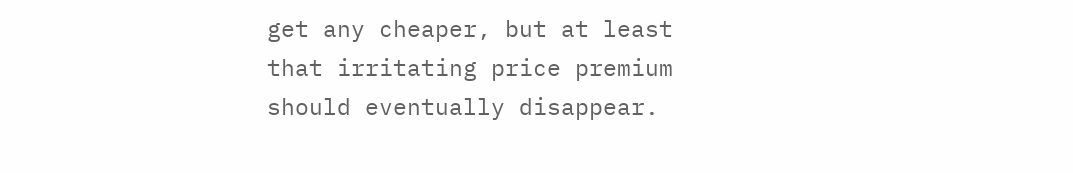get any cheaper, but at least that irritating price premium should eventually disappear.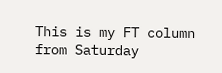This is my FT column from Saturday